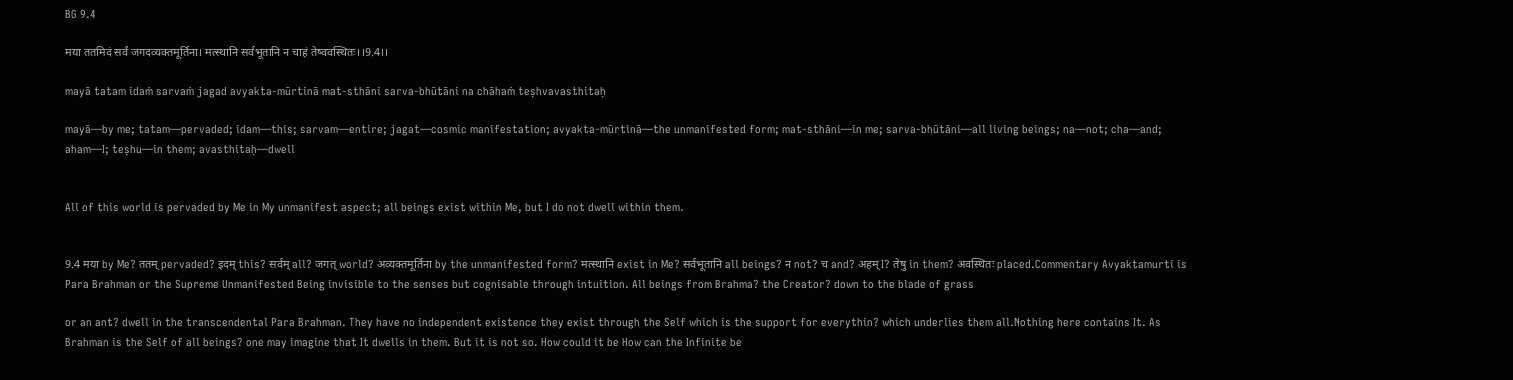BG 9.4

मया ततमिदं सर्वं जगदव्यक्तमूर्तिना। मत्स्थानि सर्वभूतानि न चाहं तेष्ववस्थितः।।9.4।।

mayā tatam idaṁ sarvaṁ jagad avyakta-mūrtinā mat-sthāni sarva-bhūtāni na chāhaṁ teṣhvavasthitaḥ

mayā—by me; tatam—pervaded; idam—this; sarvam—entire; jagat—cosmic manifestation; avyakta-mūrtinā—the unmanifested form; mat-sthāni—in me; sarva-bhūtāni—all living beings; na—not; cha—and; aham—I; teṣhu—in them; avasthitaḥ—dwell


All of this world is pervaded by Me in My unmanifest aspect; all beings exist within Me, but I do not dwell within them.


9.4 मया by Me? ततम् pervaded? इदम् this? सर्वम् all? जगत् world? अव्यक्तमूर्तिना by the unmanifested form? मत्स्थानि exist in Me? सर्वभूतानि all beings? न not? च and? अहम् I? तेषु in them? अवस्थितः placed.Commentary Avyaktamurti is Para Brahman or the Supreme Unmanifested Being invisible to the senses but cognisable through intuition. All beings from Brahma? the Creator? down to the blade of grass

or an ant? dwell in the transcendental Para Brahman. They have no independent existence they exist through the Self which is the support for everythin? which underlies them all.Nothing here contains It. As Brahman is the Self of all beings? one may imagine that It dwells in them. But it is not so. How could it be How can the Infinite be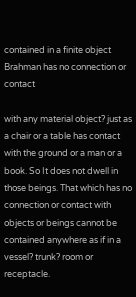contained in a finite object Brahman has no connection or contact

with any material object? just as a chair or a table has contact with the ground or a man or a book. So It does not dwell in those beings. That which has no connection or contact with objects or beings cannot be contained anywhere as if in a vessel? trunk? room or receptacle.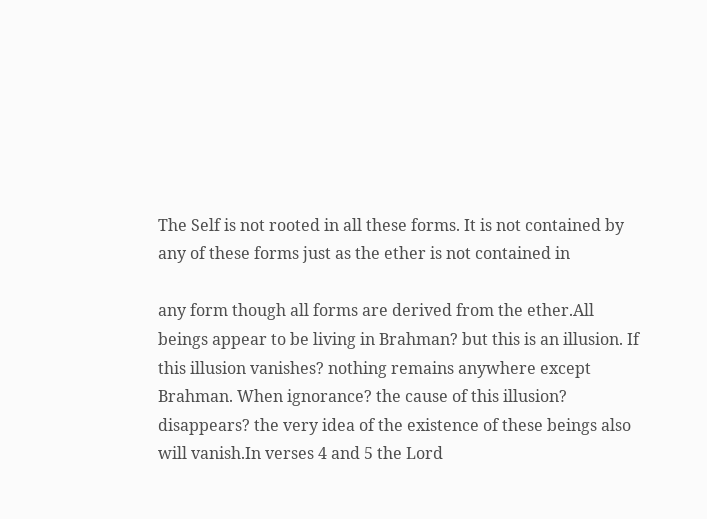The Self is not rooted in all these forms. It is not contained by any of these forms just as the ether is not contained in

any form though all forms are derived from the ether.All beings appear to be living in Brahman? but this is an illusion. If this illusion vanishes? nothing remains anywhere except Brahman. When ignorance? the cause of this illusion? disappears? the very idea of the existence of these beings also will vanish.In verses 4 and 5 the Lord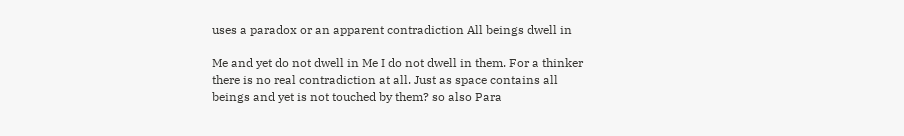uses a paradox or an apparent contradiction All beings dwell in

Me and yet do not dwell in Me I do not dwell in them. For a thinker there is no real contradiction at all. Just as space contains all beings and yet is not touched by them? so also Para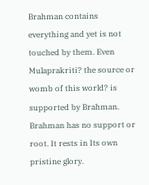Brahman contains everything and yet is not touched by them. Even Mulaprakriti? the source or womb of this world? is supported by Brahman. Brahman has no support or root. It rests in Its own pristine glory.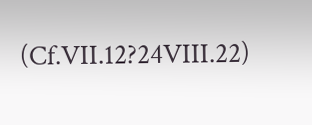(Cf.VII.12?24VIII.22)